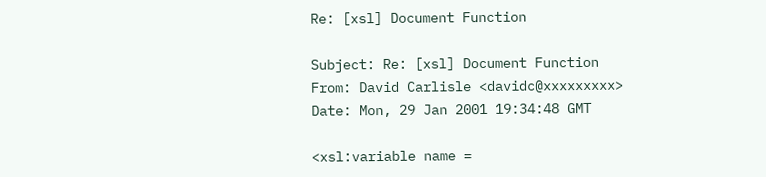Re: [xsl] Document Function

Subject: Re: [xsl] Document Function
From: David Carlisle <davidc@xxxxxxxxx>
Date: Mon, 29 Jan 2001 19:34:48 GMT

<xsl:variable name =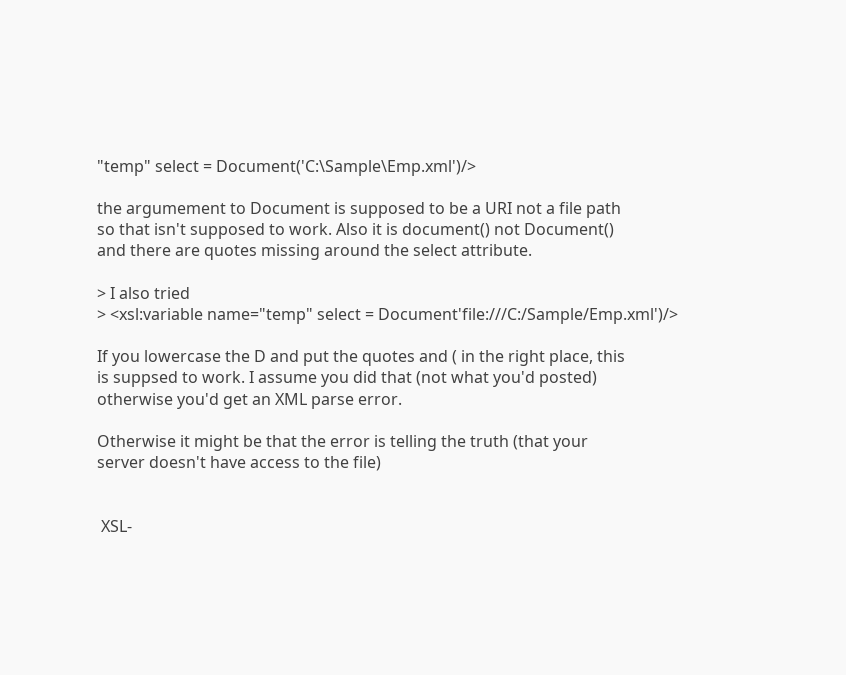"temp" select = Document('C:\Sample\Emp.xml')/>

the argumement to Document is supposed to be a URI not a file path
so that isn't supposed to work. Also it is document() not Document()
and there are quotes missing around the select attribute.

> I also tried
> <xsl:variable name="temp" select = Document'file:///C:/Sample/Emp.xml')/>

If you lowercase the D and put the quotes and ( in the right place, this
is suppsed to work. I assume you did that (not what you'd posted)
otherwise you'd get an XML parse error.

Otherwise it might be that the error is telling the truth (that your
server doesn't have access to the file)


 XSL-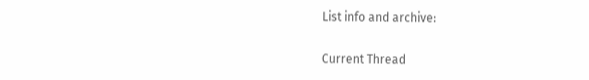List info and archive:

Current Thread